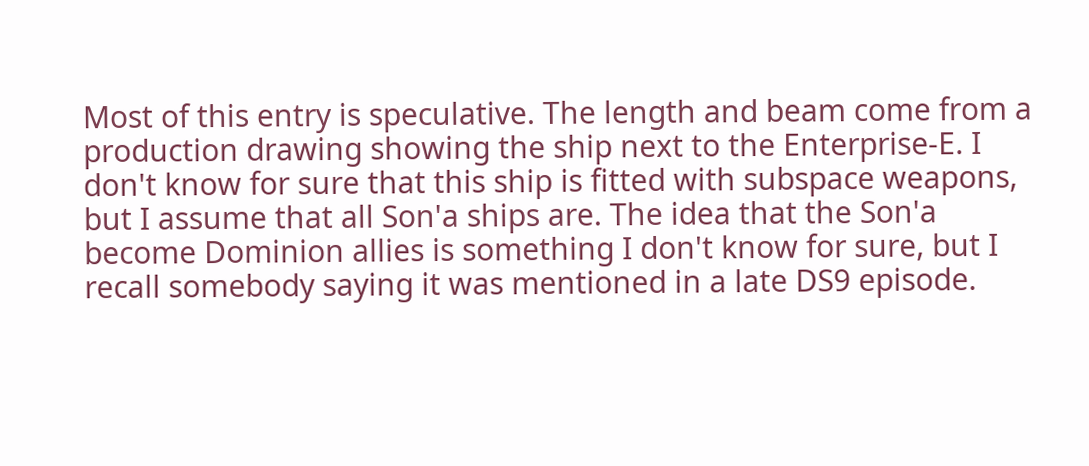Most of this entry is speculative. The length and beam come from a production drawing showing the ship next to the Enterprise-E. I don't know for sure that this ship is fitted with subspace weapons, but I assume that all Son'a ships are. The idea that the Son'a become Dominion allies is something I don't know for sure, but I recall somebody saying it was mentioned in a late DS9 episode.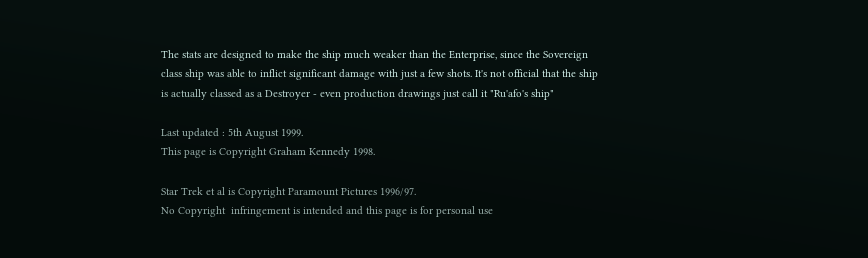The stats are designed to make the ship much weaker than the Enterprise, since the Sovereign class ship was able to inflict significant damage with just a few shots. It's not official that the ship is actually classed as a Destroyer - even production drawings just call it "Ru'afo's ship"

Last updated : 5th August 1999.
This page is Copyright Graham Kennedy 1998.

Star Trek et al is Copyright Paramount Pictures 1996/97.
No Copyright  infringement is intended and this page is for personal use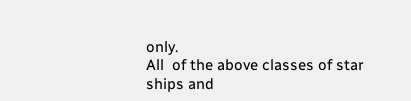only.
All  of the above classes of star ships and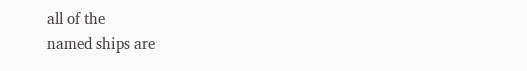all of the
named ships are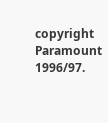copyright Paramount 1996/97.